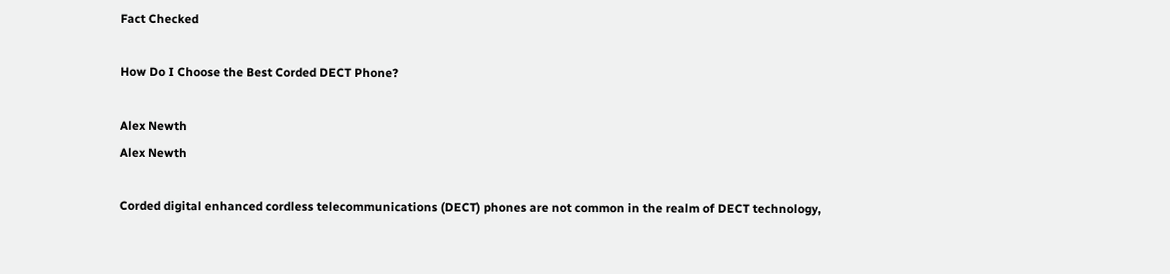Fact Checked

How Do I Choose the Best Corded DECT Phone?

Alex Newth
Alex Newth

Corded digital enhanced cordless telecommunications (DECT) phones are not common in the realm of DECT technology,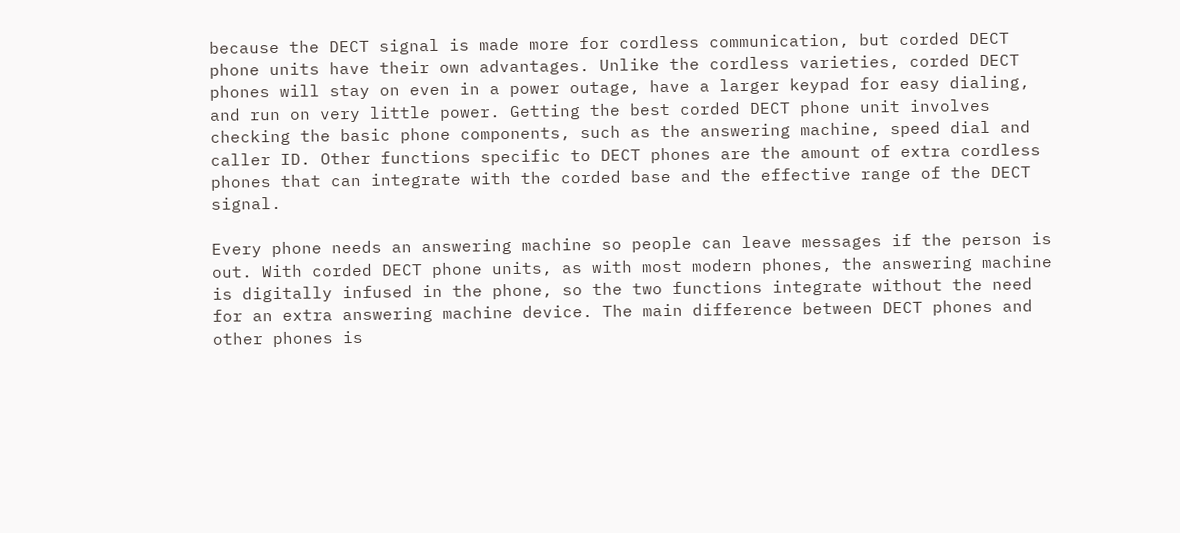because the DECT signal is made more for cordless communication, but corded DECT phone units have their own advantages. Unlike the cordless varieties, corded DECT phones will stay on even in a power outage, have a larger keypad for easy dialing, and run on very little power. Getting the best corded DECT phone unit involves checking the basic phone components, such as the answering machine, speed dial and caller ID. Other functions specific to DECT phones are the amount of extra cordless phones that can integrate with the corded base and the effective range of the DECT signal.

Every phone needs an answering machine so people can leave messages if the person is out. With corded DECT phone units, as with most modern phones, the answering machine is digitally infused in the phone, so the two functions integrate without the need for an extra answering machine device. The main difference between DECT phones and other phones is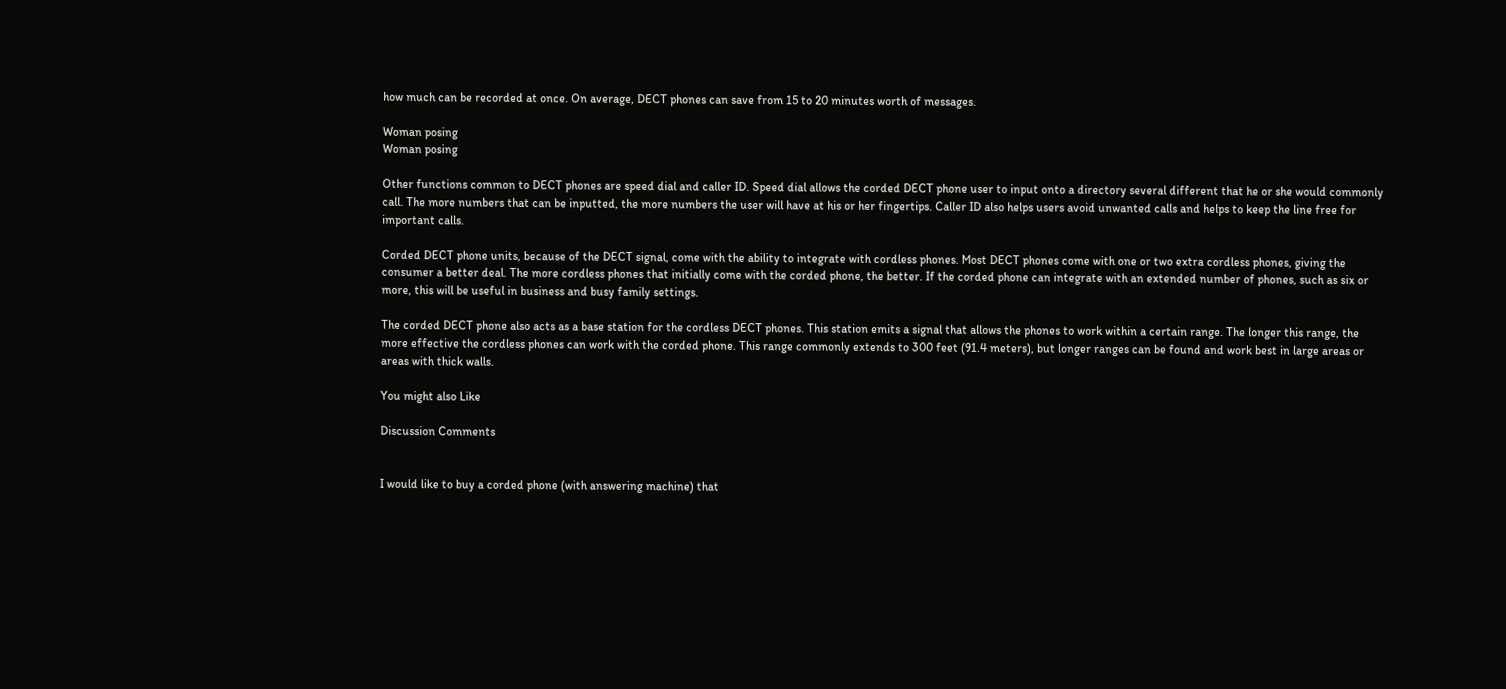how much can be recorded at once. On average, DECT phones can save from 15 to 20 minutes worth of messages.

Woman posing
Woman posing

Other functions common to DECT phones are speed dial and caller ID. Speed dial allows the corded DECT phone user to input onto a directory several different that he or she would commonly call. The more numbers that can be inputted, the more numbers the user will have at his or her fingertips. Caller ID also helps users avoid unwanted calls and helps to keep the line free for important calls.

Corded DECT phone units, because of the DECT signal, come with the ability to integrate with cordless phones. Most DECT phones come with one or two extra cordless phones, giving the consumer a better deal. The more cordless phones that initially come with the corded phone, the better. If the corded phone can integrate with an extended number of phones, such as six or more, this will be useful in business and busy family settings.

The corded DECT phone also acts as a base station for the cordless DECT phones. This station emits a signal that allows the phones to work within a certain range. The longer this range, the more effective the cordless phones can work with the corded phone. This range commonly extends to 300 feet (91.4 meters), but longer ranges can be found and work best in large areas or areas with thick walls.

You might also Like

Discussion Comments


I would like to buy a corded phone (with answering machine) that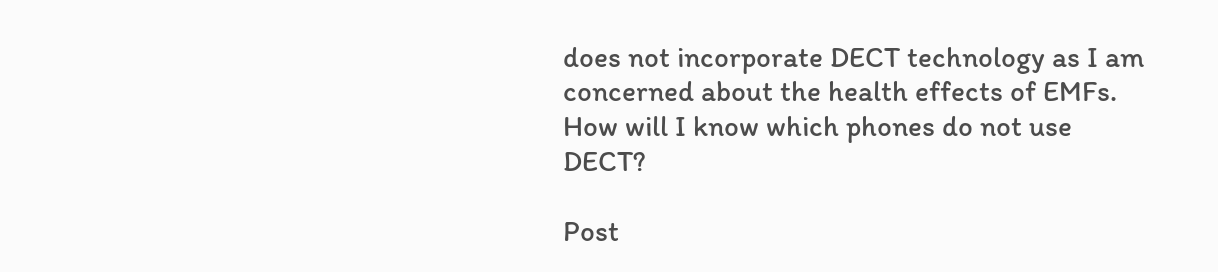does not incorporate DECT technology as I am concerned about the health effects of EMFs. How will I know which phones do not use DECT?

Post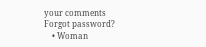your comments
Forgot password?
    • Woman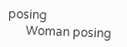posing
      Woman posing